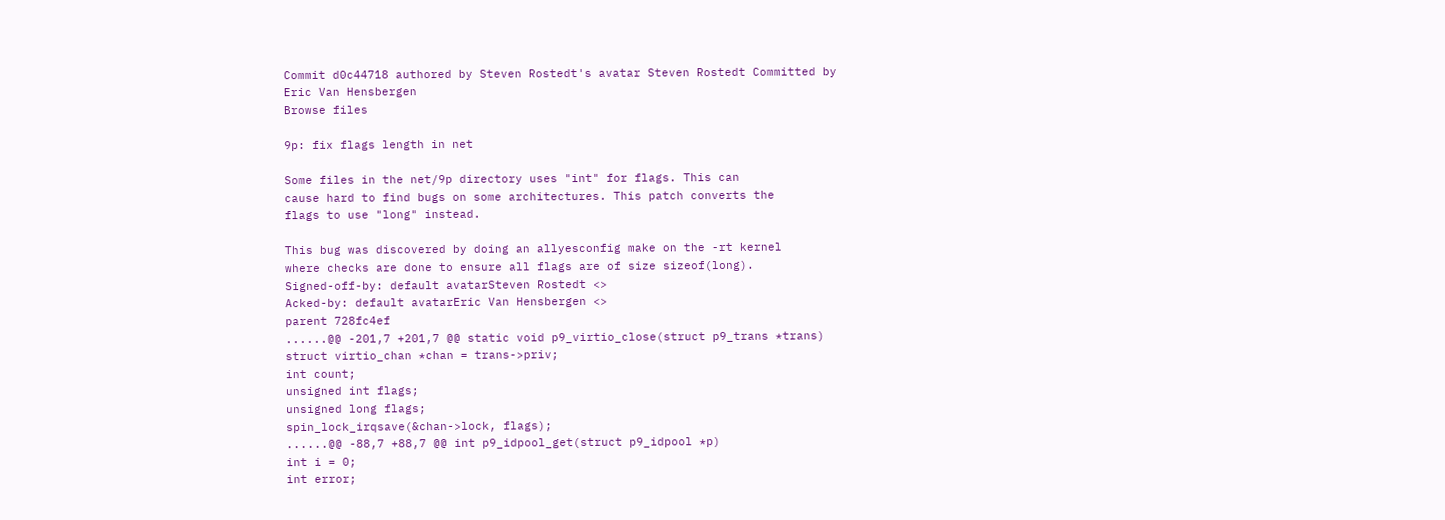Commit d0c44718 authored by Steven Rostedt's avatar Steven Rostedt Committed by Eric Van Hensbergen
Browse files

9p: fix flags length in net

Some files in the net/9p directory uses "int" for flags. This can
cause hard to find bugs on some architectures. This patch converts the
flags to use "long" instead.

This bug was discovered by doing an allyesconfig make on the -rt kernel
where checks are done to ensure all flags are of size sizeof(long).
Signed-off-by: default avatarSteven Rostedt <>
Acked-by: default avatarEric Van Hensbergen <>
parent 728fc4ef
......@@ -201,7 +201,7 @@ static void p9_virtio_close(struct p9_trans *trans)
struct virtio_chan *chan = trans->priv;
int count;
unsigned int flags;
unsigned long flags;
spin_lock_irqsave(&chan->lock, flags);
......@@ -88,7 +88,7 @@ int p9_idpool_get(struct p9_idpool *p)
int i = 0;
int error;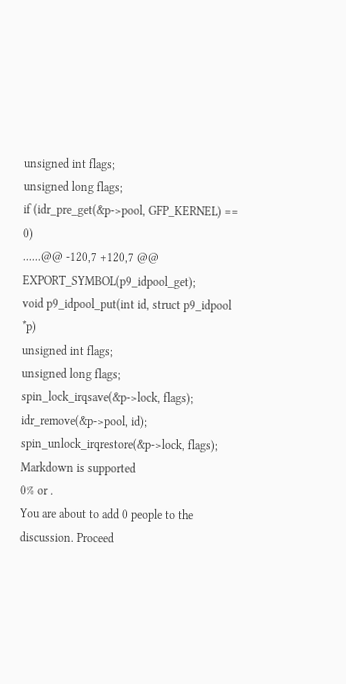unsigned int flags;
unsigned long flags;
if (idr_pre_get(&p->pool, GFP_KERNEL) == 0)
......@@ -120,7 +120,7 @@ EXPORT_SYMBOL(p9_idpool_get);
void p9_idpool_put(int id, struct p9_idpool *p)
unsigned int flags;
unsigned long flags;
spin_lock_irqsave(&p->lock, flags);
idr_remove(&p->pool, id);
spin_unlock_irqrestore(&p->lock, flags);
Markdown is supported
0% or .
You are about to add 0 people to the discussion. Proceed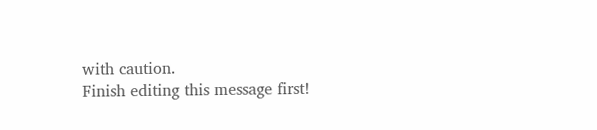with caution.
Finish editing this message first!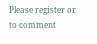Please register or to comment